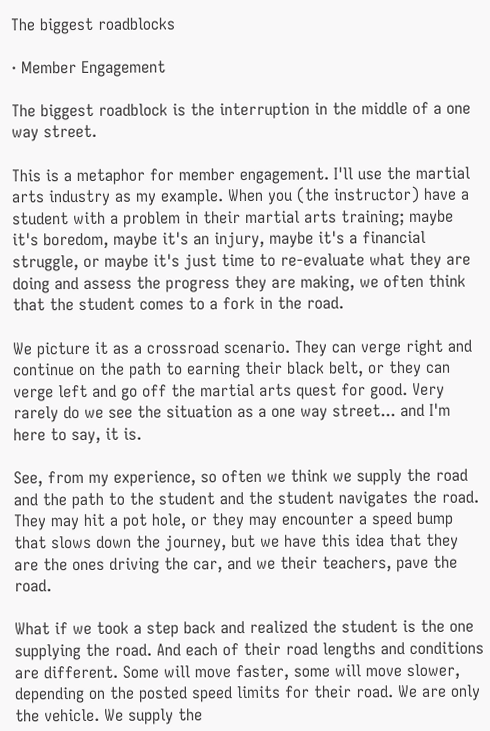The biggest roadblocks

· Member Engagement

The biggest roadblock is the interruption in the middle of a one way street.

This is a metaphor for member engagement. I'll use the martial arts industry as my example. When you (the instructor) have a student with a problem in their martial arts training; maybe it's boredom, maybe it's an injury, maybe it's a financial struggle, or maybe it's just time to re-evaluate what they are doing and assess the progress they are making, we often think that the student comes to a fork in the road.

We picture it as a crossroad scenario. They can verge right and continue on the path to earning their black belt, or they can verge left and go off the martial arts quest for good. Very rarely do we see the situation as a one way street... and I'm here to say, it is.

See, from my experience, so often we think we supply the road and the path to the student and the student navigates the road. They may hit a pot hole, or they may encounter a speed bump that slows down the journey, but we have this idea that they are the ones driving the car, and we their teachers, pave the road.

What if we took a step back and realized the student is the one supplying the road. And each of their road lengths and conditions are different. Some will move faster, some will move slower, depending on the posted speed limits for their road. We are only the vehicle. We supply the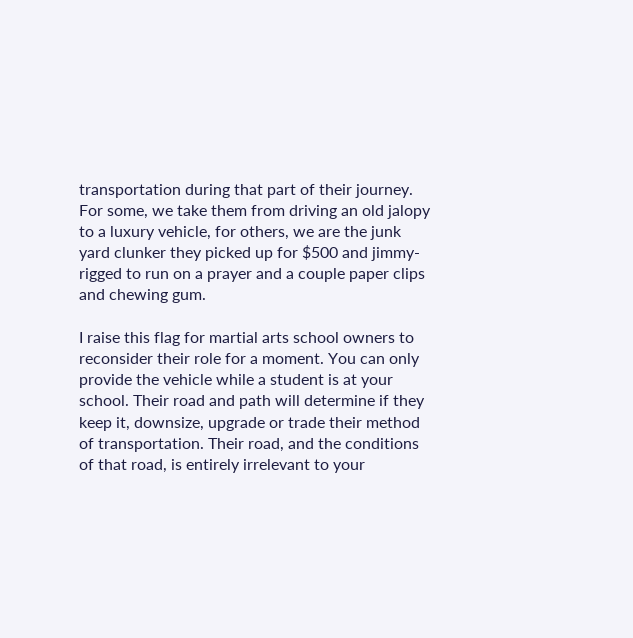transportation during that part of their journey. For some, we take them from driving an old jalopy to a luxury vehicle, for others, we are the junk yard clunker they picked up for $500 and jimmy-rigged to run on a prayer and a couple paper clips and chewing gum.

I raise this flag for martial arts school owners to reconsider their role for a moment. You can only provide the vehicle while a student is at your school. Their road and path will determine if they keep it, downsize, upgrade or trade their method of transportation. Their road, and the conditions of that road, is entirely irrelevant to your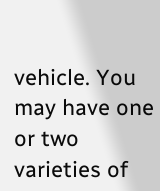vehicle. You may have one or two varieties of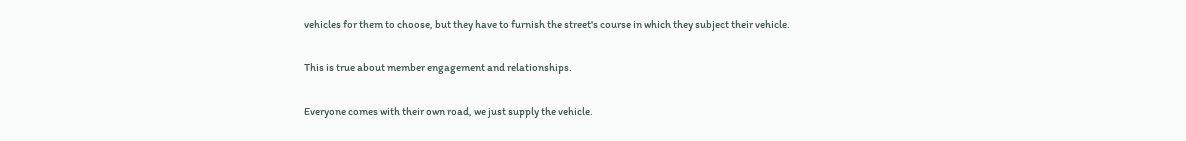vehicles for them to choose, but they have to furnish the street's course in which they subject their vehicle.

This is true about member engagement and relationships.

Everyone comes with their own road, we just supply the vehicle.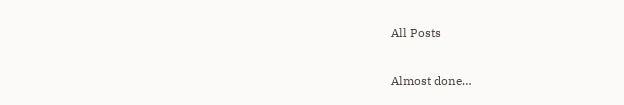All Posts

Almost done…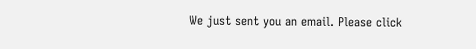We just sent you an email. Please click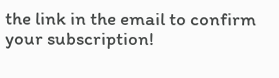the link in the email to confirm your subscription!